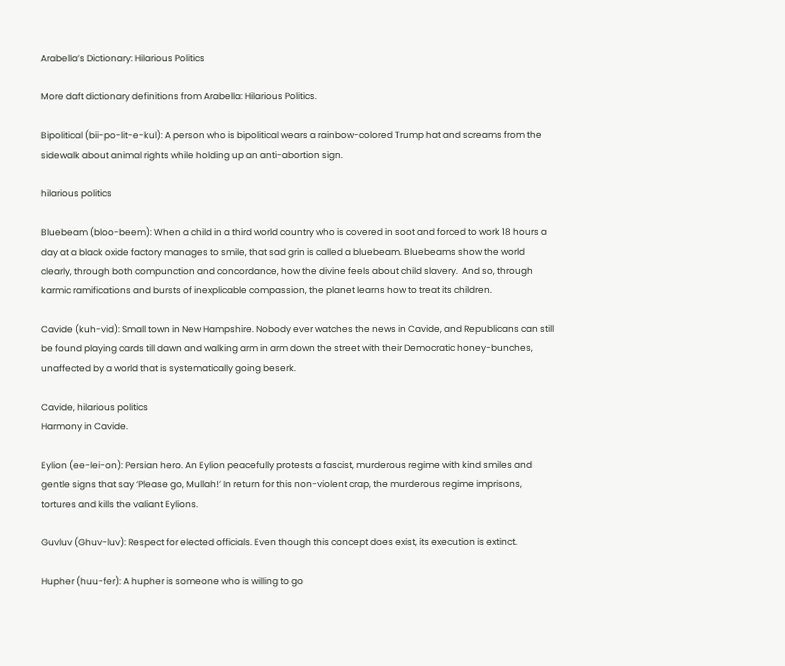Arabella’s Dictionary: Hilarious Politics

More daft dictionary definitions from Arabella: Hilarious Politics.

Bipolitical (bii-po-lit-e-kul): A person who is bipolitical wears a rainbow-colored Trump hat and screams from the sidewalk about animal rights while holding up an anti-abortion sign.

hilarious politics

Bluebeam (bloo-beem): When a child in a third world country who is covered in soot and forced to work 18 hours a day at a black oxide factory manages to smile, that sad grin is called a bluebeam. Bluebeams show the world clearly, through both compunction and concordance, how the divine feels about child slavery.  And so, through karmic ramifications and bursts of inexplicable compassion, the planet learns how to treat its children.

Cavide (kuh-vid): Small town in New Hampshire. Nobody ever watches the news in Cavide, and Republicans can still be found playing cards till dawn and walking arm in arm down the street with their Democratic honey-bunches, unaffected by a world that is systematically going beserk.

Cavide, hilarious politics
Harmony in Cavide.

Eylion (ee-lei-on): Persian hero. An Eylion peacefully protests a fascist, murderous regime with kind smiles and gentle signs that say ‘Please go, Mullah!’ In return for this non-violent crap, the murderous regime imprisons, tortures and kills the valiant Eylions.

Guvluv (Ghuv-luv): Respect for elected officials. Even though this concept does exist, its execution is extinct.

Hupher (huu-fer): A hupher is someone who is willing to go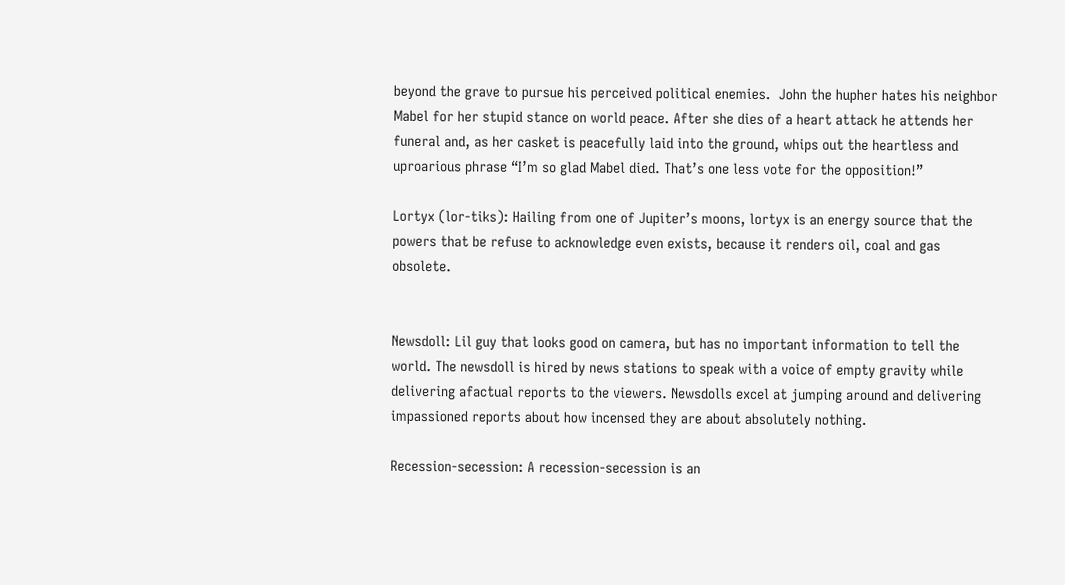beyond the grave to pursue his perceived political enemies.  John the hupher hates his neighbor Mabel for her stupid stance on world peace. After she dies of a heart attack he attends her funeral and, as her casket is peacefully laid into the ground, whips out the heartless and uproarious phrase “I’m so glad Mabel died. That’s one less vote for the opposition!”

Lortyx (lor-tiks): Hailing from one of Jupiter’s moons, lortyx is an energy source that the powers that be refuse to acknowledge even exists, because it renders oil, coal and gas obsolete.


Newsdoll: Lil guy that looks good on camera, but has no important information to tell the world. The newsdoll is hired by news stations to speak with a voice of empty gravity while delivering afactual reports to the viewers. Newsdolls excel at jumping around and delivering impassioned reports about how incensed they are about absolutely nothing.

Recession-secession: A recession-secession is an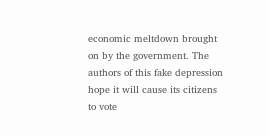economic meltdown brought on by the government. The authors of this fake depression hope it will cause its citizens to vote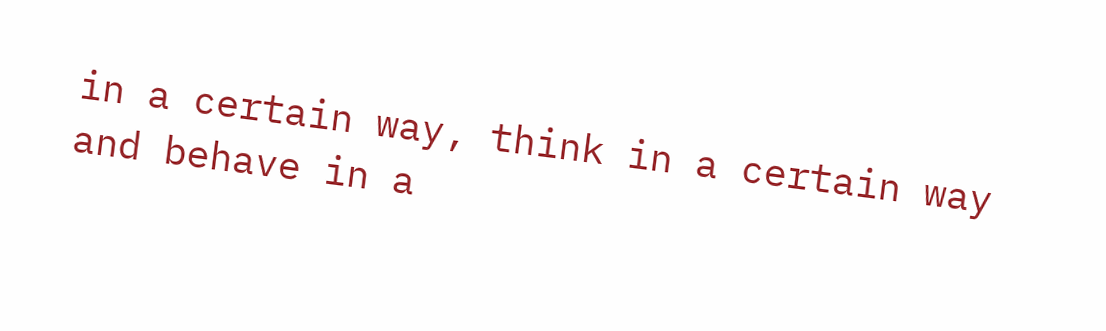in a certain way, think in a certain way and behave in a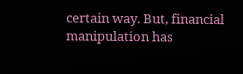certain way. But, financial manipulation has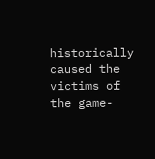historically caused the victims of the game-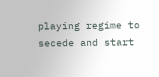playing regime to secede and start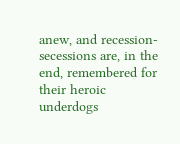anew, and recession-secessions are, in the end, remembered for their heroic underdogs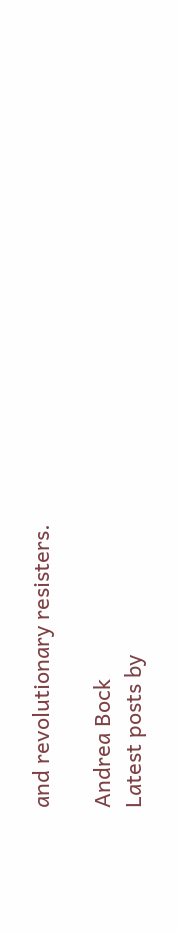and revolutionary resisters.

Andrea Bock
Latest posts by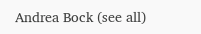Andrea Bock (see all)